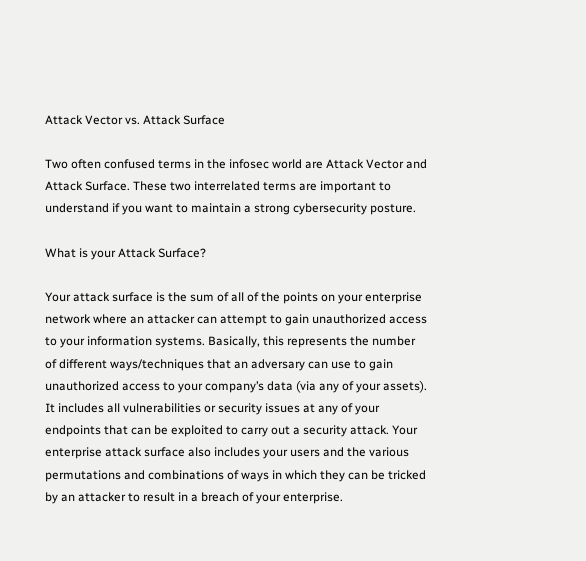Attack Vector vs. Attack Surface

Two often confused terms in the infosec world are Attack Vector and Attack Surface. These two interrelated terms are important to understand if you want to maintain a strong cybersecurity posture.

What is your Attack Surface?

Your attack surface is the sum of all of the points on your enterprise network where an attacker can attempt to gain unauthorized access to your information systems. Basically, this represents the number of different ways/techniques that an adversary can use to gain unauthorized access to your company’s data (via any of your assets). It includes all vulnerabilities or security issues at any of your endpoints that can be exploited to carry out a security attack. Your enterprise attack surface also includes your users and the various permutations and combinations of ways in which they can be tricked by an attacker to result in a breach of your enterprise.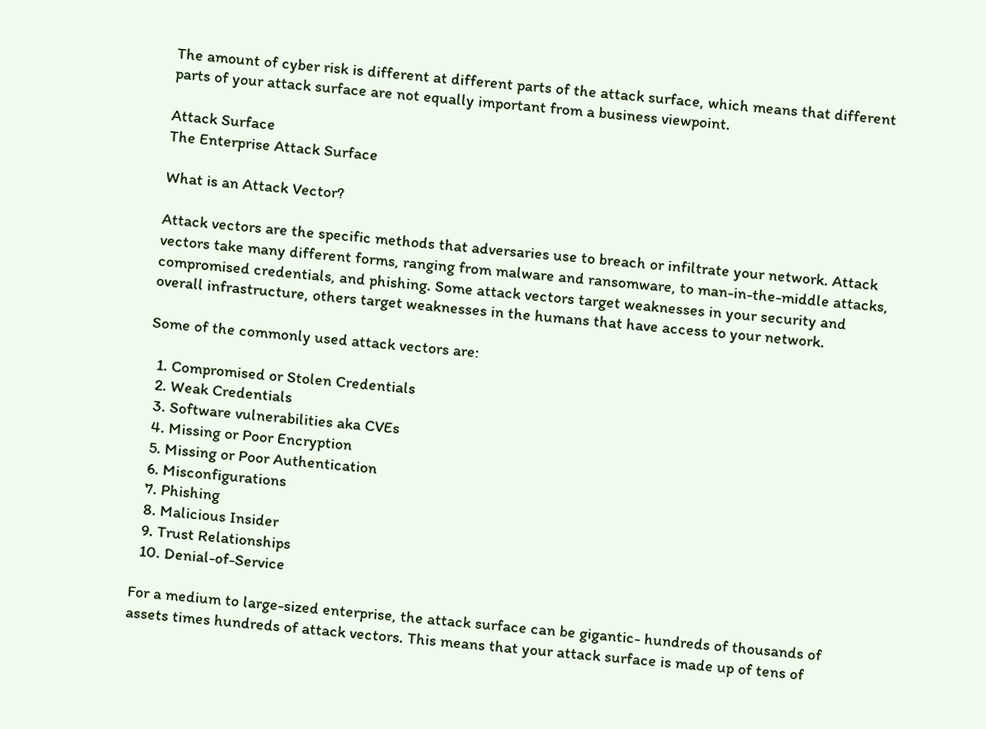The amount of cyber risk is different at different parts of the attack surface, which means that different parts of your attack surface are not equally important from a business viewpoint.

Attack Surface
The Enterprise Attack Surface

What is an Attack Vector?

Attack vectors are the specific methods that adversaries use to breach or infiltrate your network. Attack vectors take many different forms, ranging from malware and ransomware, to man-in-the-middle attacks, compromised credentials, and phishing. Some attack vectors target weaknesses in your security and overall infrastructure, others target weaknesses in the humans that have access to your network.

Some of the commonly used attack vectors are:

  1. Compromised or Stolen Credentials
  2. Weak Credentials
  3. Software vulnerabilities aka CVEs
  4. Missing or Poor Encryption
  5. Missing or Poor Authentication
  6. Misconfigurations
  7. Phishing
  8. Malicious Insider
  9. Trust Relationships
  10. Denial-of-Service

For a medium to large-sized enterprise, the attack surface can be gigantic- hundreds of thousands of assets times hundreds of attack vectors. This means that your attack surface is made up of tens of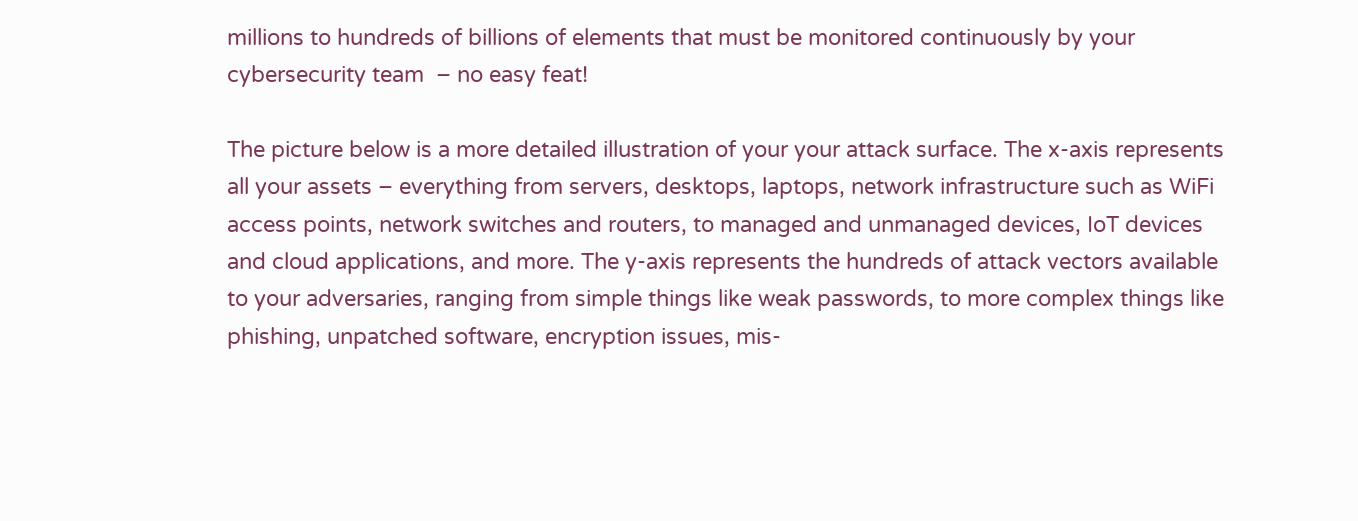millions to hundreds of billions of elements that must be monitored continuously by your cybersecurity team  – no easy feat!

The picture below is a more detailed illustration of your your attack surface. The x-axis represents all your assets – everything from servers, desktops, laptops, network infrastructure such as WiFi access points, network switches and routers, to managed and unmanaged devices, IoT devices and cloud applications, and more. The y-axis represents the hundreds of attack vectors available to your adversaries, ranging from simple things like weak passwords, to more complex things like phishing, unpatched software, encryption issues, mis-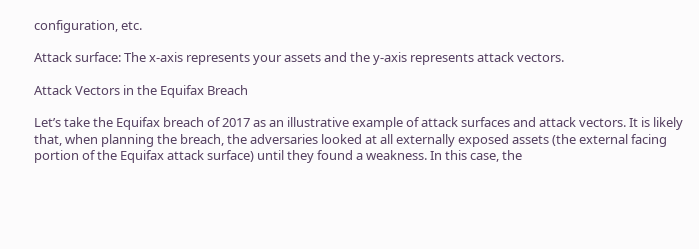configuration, etc.

Attack surface: The x-axis represents your assets and the y-axis represents attack vectors.

Attack Vectors in the Equifax Breach

Let’s take the Equifax breach of 2017 as an illustrative example of attack surfaces and attack vectors. It is likely that, when planning the breach, the adversaries looked at all externally exposed assets (the external facing portion of the Equifax attack surface) until they found a weakness. In this case, the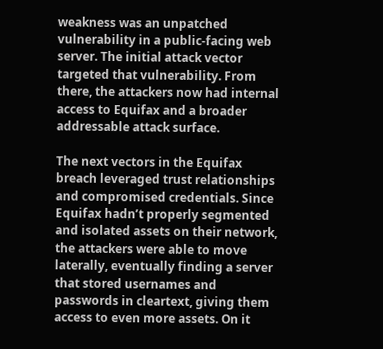weakness was an unpatched vulnerability in a public-facing web server. The initial attack vector targeted that vulnerability. From there, the attackers now had internal access to Equifax and a broader addressable attack surface.

The next vectors in the Equifax breach leveraged trust relationships and compromised credentials. Since Equifax hadn’t properly segmented and isolated assets on their network, the attackers were able to move laterally, eventually finding a server that stored usernames and passwords in cleartext, giving them access to even more assets. On it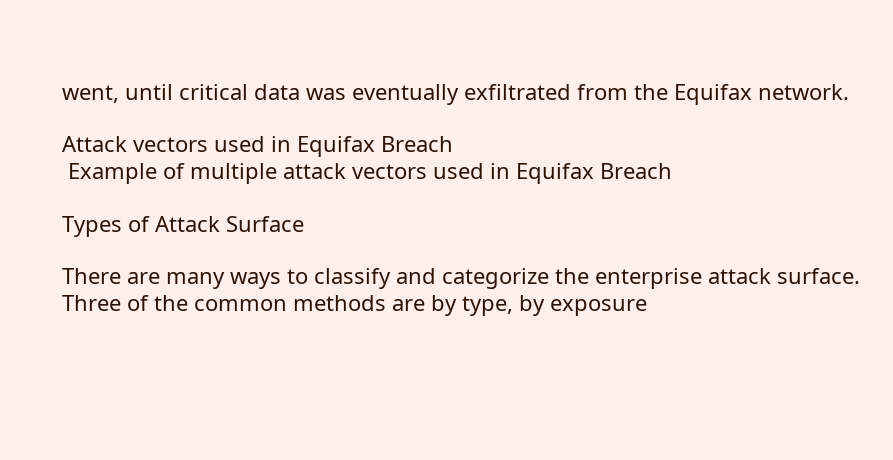went, until critical data was eventually exfiltrated from the Equifax network.

Attack vectors used in Equifax Breach
 Example of multiple attack vectors used in Equifax Breach

Types of Attack Surface

There are many ways to classify and categorize the enterprise attack surface. Three of the common methods are by type, by exposure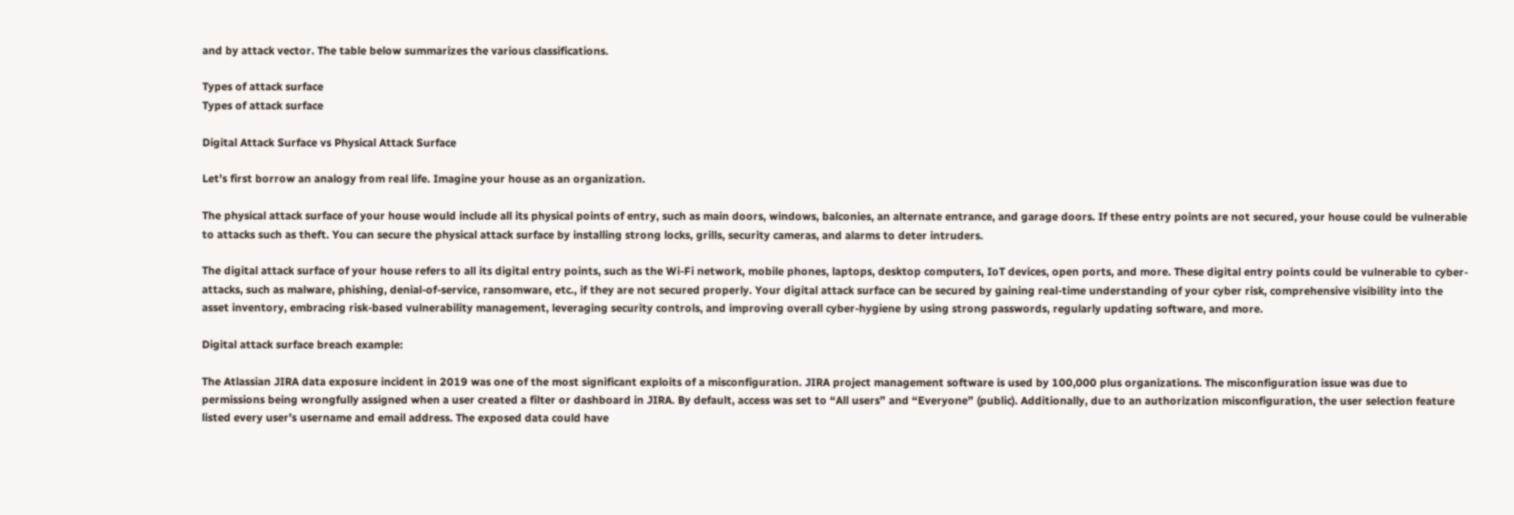and by attack vector. The table below summarizes the various classifications.

Types of attack surface
Types of attack surface

Digital Attack Surface vs Physical Attack Surface

Let’s first borrow an analogy from real life. Imagine your house as an organization.

The physical attack surface of your house would include all its physical points of entry, such as main doors, windows, balconies, an alternate entrance, and garage doors. If these entry points are not secured, your house could be vulnerable to attacks such as theft. You can secure the physical attack surface by installing strong locks, grills, security cameras, and alarms to deter intruders.

The digital attack surface of your house refers to all its digital entry points, such as the Wi-Fi network, mobile phones, laptops, desktop computers, IoT devices, open ports, and more. These digital entry points could be vulnerable to cyber-attacks, such as malware, phishing, denial-of-service, ransomware, etc., if they are not secured properly. Your digital attack surface can be secured by gaining real-time understanding of your cyber risk, comprehensive visibility into the asset inventory, embracing risk-based vulnerability management, leveraging security controls, and improving overall cyber-hygiene by using strong passwords, regularly updating software, and more.

Digital attack surface breach example:

The Atlassian JIRA data exposure incident in 2019 was one of the most significant exploits of a misconfiguration. JIRA project management software is used by 100,000 plus organizations. The misconfiguration issue was due to permissions being wrongfully assigned when a user created a filter or dashboard in JIRA. By default, access was set to “All users” and “Everyone” (public). Additionally, due to an authorization misconfiguration, the user selection feature listed every user’s username and email address. The exposed data could have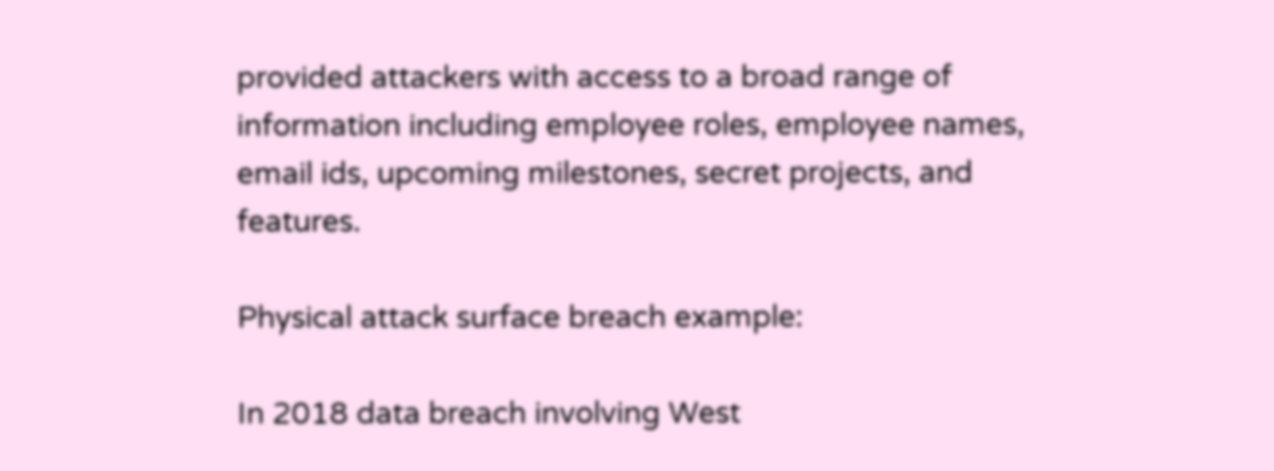provided attackers with access to a broad range of information including employee roles, employee names, email ids, upcoming milestones, secret projects, and features.

Physical attack surface breach example:

In 2018 data breach involving West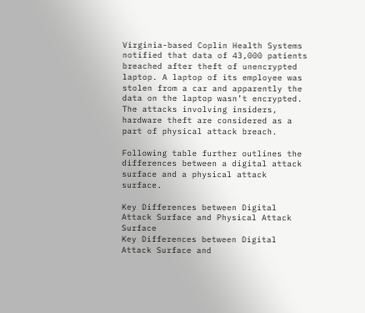Virginia-based Coplin Health Systems notified that data of 43,000 patients breached after theft of unencrypted laptop. A laptop of its employee was stolen from a car and apparently the data on the laptop wasn’t encrypted. The attacks involving insiders, hardware theft are considered as a part of physical attack breach.

Following table further outlines the differences between a digital attack surface and a physical attack surface.

Key Differences between Digital Attack Surface and Physical Attack Surface
Key Differences between Digital Attack Surface and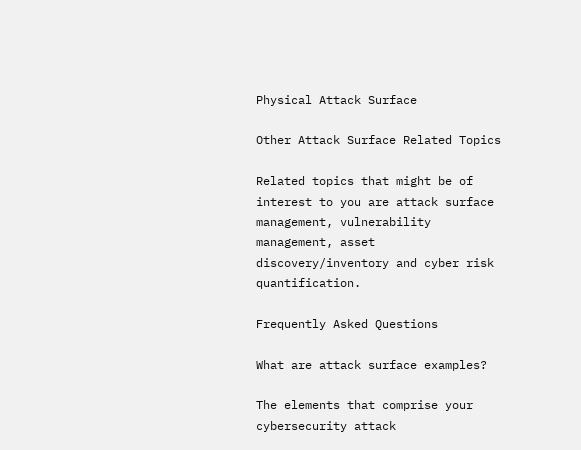Physical Attack Surface

Other Attack Surface Related Topics

Related topics that might be of interest to you are attack surface management, vulnerability management, asset discovery/inventory and cyber risk quantification.

Frequently Asked Questions

What are attack surface examples?

The elements that comprise your cybersecurity attack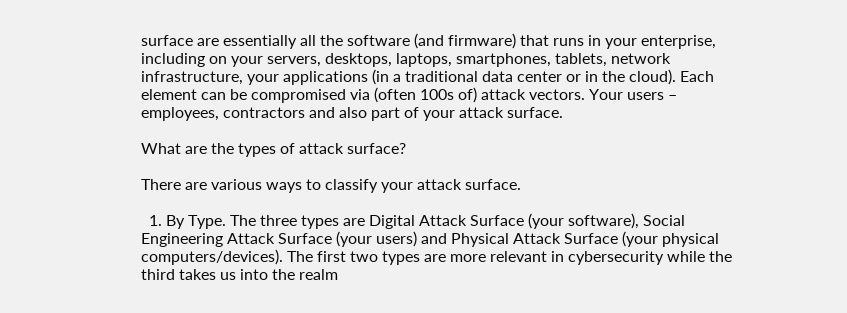surface are essentially all the software (and firmware) that runs in your enterprise, including on your servers, desktops, laptops, smartphones, tablets, network infrastructure, your applications (in a traditional data center or in the cloud). Each element can be compromised via (often 100s of) attack vectors. Your users – employees, contractors and also part of your attack surface.

What are the types of attack surface?

There are various ways to classify your attack surface.

  1. By Type. The three types are Digital Attack Surface (your software), Social Engineering Attack Surface (your users) and Physical Attack Surface (your physical computers/devices). The first two types are more relevant in cybersecurity while the third takes us into the realm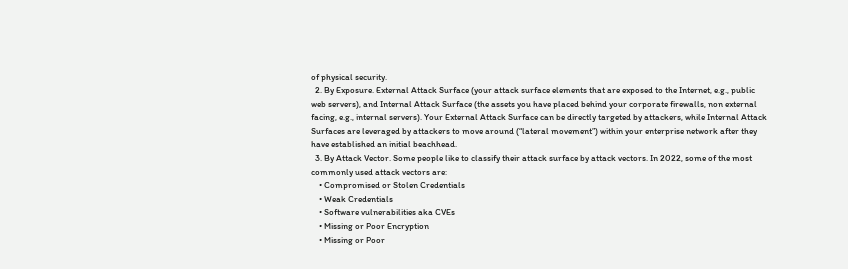of physical security.
  2. By Exposure. External Attack Surface (your attack surface elements that are exposed to the Internet, e.g., public web servers), and Internal Attack Surface (the assets you have placed behind your corporate firewalls, non external facing, e.g., internal servers). Your External Attack Surface can be directly targeted by attackers, while Internal Attack Surfaces are leveraged by attackers to move around (“lateral movement”) within your enterprise network after they have established an initial beachhead.
  3. By Attack Vector. Some people like to classify their attack surface by attack vectors. In 2022, some of the most commonly used attack vectors are:
    • Compromised or Stolen Credentials
    • Weak Credentials
    • Software vulnerabilities aka CVEs
    • Missing or Poor Encryption
    • Missing or Poor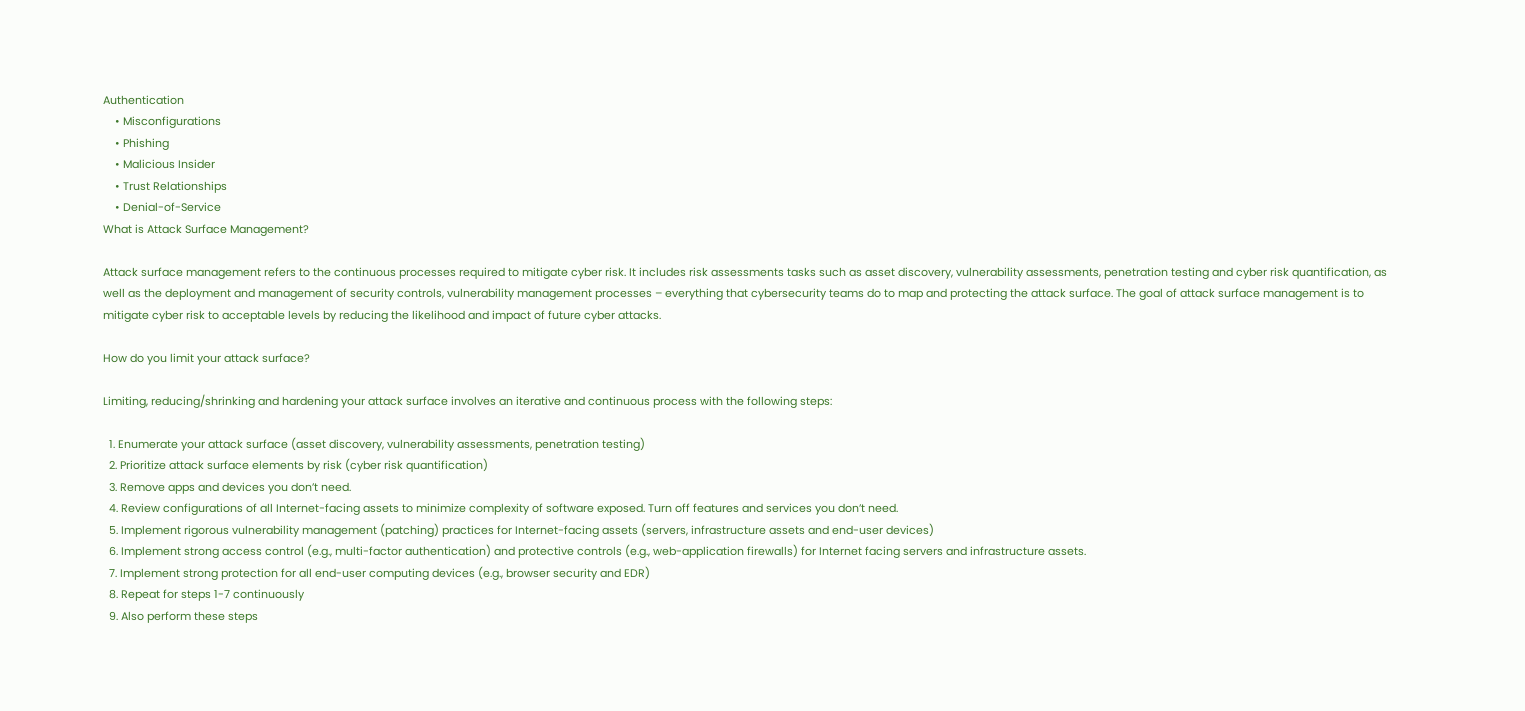Authentication
    • Misconfigurations
    • Phishing
    • Malicious Insider
    • Trust Relationships
    • Denial-of-Service
What is Attack Surface Management?

Attack surface management refers to the continuous processes required to mitigate cyber risk. It includes risk assessments tasks such as asset discovery, vulnerability assessments, penetration testing and cyber risk quantification, as well as the deployment and management of security controls, vulnerability management processes – everything that cybersecurity teams do to map and protecting the attack surface. The goal of attack surface management is to mitigate cyber risk to acceptable levels by reducing the likelihood and impact of future cyber attacks.

How do you limit your attack surface?

Limiting, reducing/shrinking and hardening your attack surface involves an iterative and continuous process with the following steps:

  1. Enumerate your attack surface (asset discovery, vulnerability assessments, penetration testing)
  2. Prioritize attack surface elements by risk (cyber risk quantification)
  3. Remove apps and devices you don’t need.
  4. Review configurations of all Internet-facing assets to minimize complexity of software exposed. Turn off features and services you don’t need.
  5. Implement rigorous vulnerability management (patching) practices for Internet-facing assets (servers, infrastructure assets and end-user devices)
  6. Implement strong access control (e.g., multi-factor authentication) and protective controls (e.g., web-application firewalls) for Internet facing servers and infrastructure assets.
  7. Implement strong protection for all end-user computing devices (e.g., browser security and EDR)
  8. Repeat for steps 1-7 continuously
  9. Also perform these steps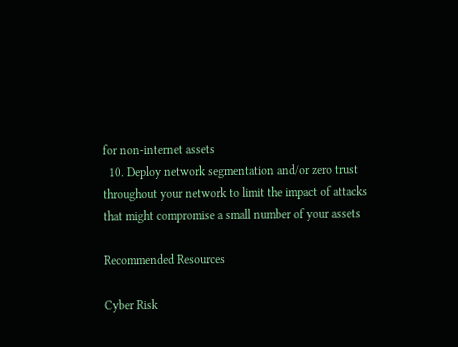for non-internet assets
  10. Deploy network segmentation and/or zero trust throughout your network to limit the impact of attacks that might compromise a small number of your assets

Recommended Resources

Cyber Risk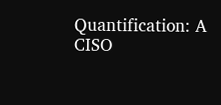Quantification: A CISO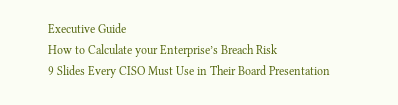Executive Guide
How to Calculate your Enterprise’s Breach Risk
9 Slides Every CISO Must Use in Their Board Presentation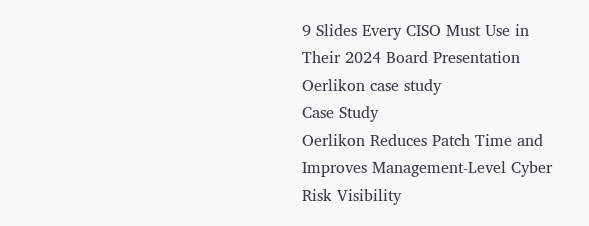9 Slides Every CISO Must Use in Their 2024 Board Presentation
Oerlikon case study
Case Study
Oerlikon Reduces Patch Time and Improves Management-Level Cyber Risk Visibility